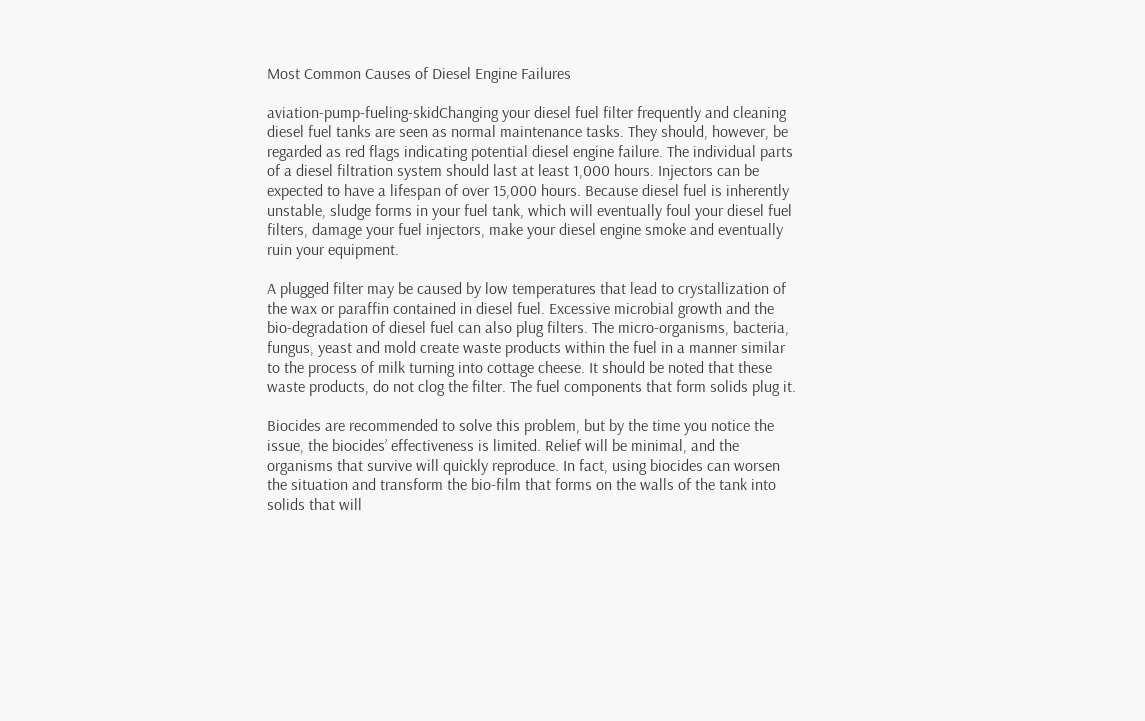Most Common Causes of Diesel Engine Failures

aviation-pump-fueling-skidChanging your diesel fuel filter frequently and cleaning diesel fuel tanks are seen as normal maintenance tasks. They should, however, be regarded as red flags indicating potential diesel engine failure. The individual parts of a diesel filtration system should last at least 1,000 hours. Injectors can be expected to have a lifespan of over 15,000 hours. Because diesel fuel is inherently unstable, sludge forms in your fuel tank, which will eventually foul your diesel fuel filters, damage your fuel injectors, make your diesel engine smoke and eventually ruin your equipment.

A plugged filter may be caused by low temperatures that lead to crystallization of the wax or paraffin contained in diesel fuel. Excessive microbial growth and the bio-degradation of diesel fuel can also plug filters. The micro-organisms, bacteria, fungus, yeast and mold create waste products within the fuel in a manner similar to the process of milk turning into cottage cheese. It should be noted that these waste products, do not clog the filter. The fuel components that form solids plug it.

Biocides are recommended to solve this problem, but by the time you notice the issue, the biocides’ effectiveness is limited. Relief will be minimal, and the organisms that survive will quickly reproduce. In fact, using biocides can worsen the situation and transform the bio-film that forms on the walls of the tank into solids that will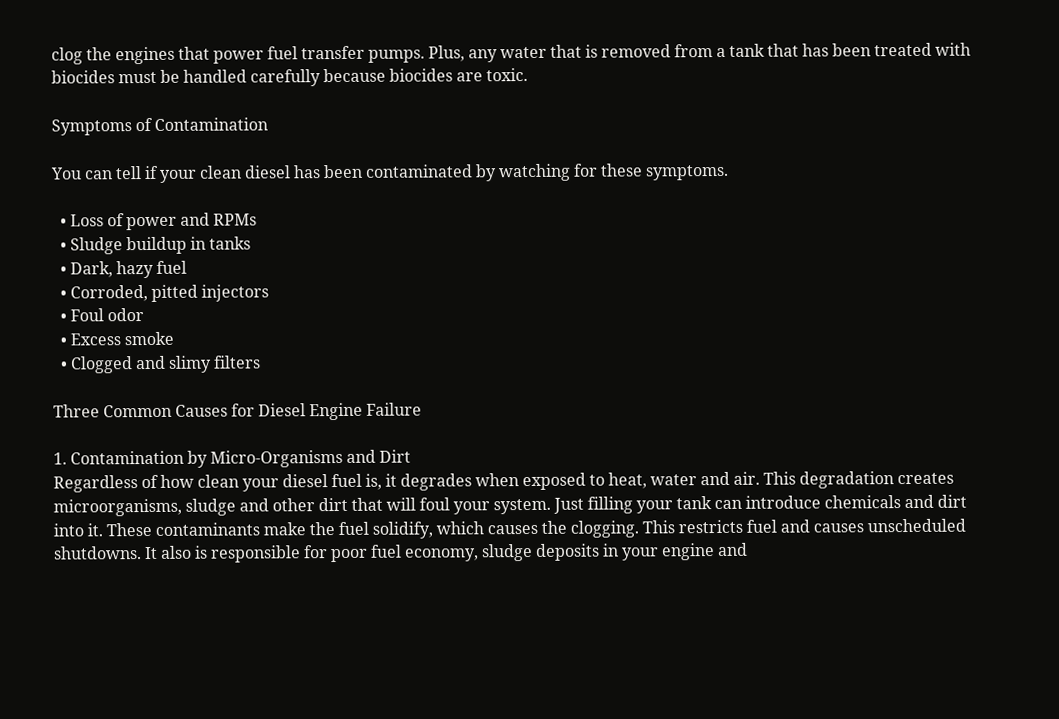clog the engines that power fuel transfer pumps. Plus, any water that is removed from a tank that has been treated with biocides must be handled carefully because biocides are toxic.

Symptoms of Contamination

You can tell if your clean diesel has been contaminated by watching for these symptoms.

  • Loss of power and RPMs
  • Sludge buildup in tanks
  • Dark, hazy fuel
  • Corroded, pitted injectors
  • Foul odor
  • Excess smoke
  • Clogged and slimy filters

Three Common Causes for Diesel Engine Failure

1. Contamination by Micro-Organisms and Dirt
Regardless of how clean your diesel fuel is, it degrades when exposed to heat, water and air. This degradation creates microorganisms, sludge and other dirt that will foul your system. Just filling your tank can introduce chemicals and dirt into it. These contaminants make the fuel solidify, which causes the clogging. This restricts fuel and causes unscheduled shutdowns. It also is responsible for poor fuel economy, sludge deposits in your engine and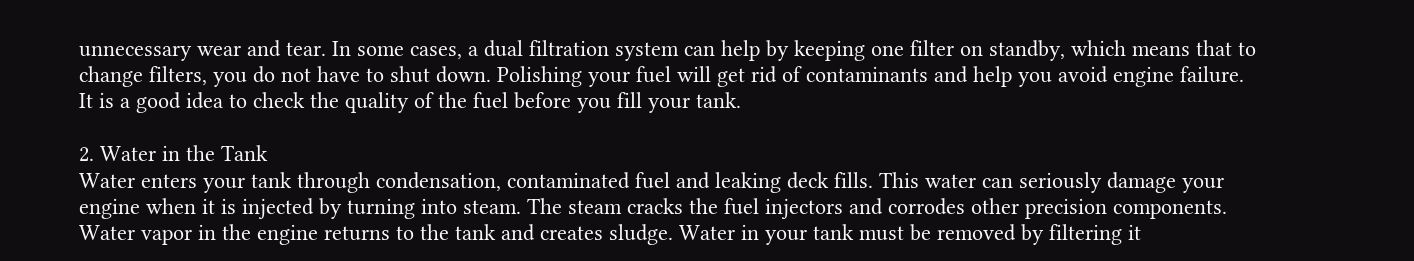unnecessary wear and tear. In some cases, a dual filtration system can help by keeping one filter on standby, which means that to change filters, you do not have to shut down. Polishing your fuel will get rid of contaminants and help you avoid engine failure. It is a good idea to check the quality of the fuel before you fill your tank.

2. Water in the Tank
Water enters your tank through condensation, contaminated fuel and leaking deck fills. This water can seriously damage your engine when it is injected by turning into steam. The steam cracks the fuel injectors and corrodes other precision components. Water vapor in the engine returns to the tank and creates sludge. Water in your tank must be removed by filtering it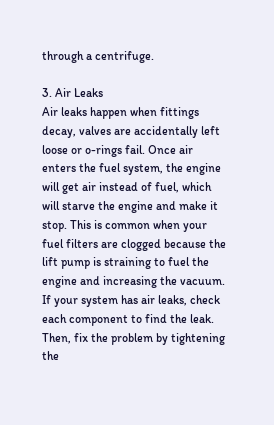through a centrifuge.

3. Air Leaks
Air leaks happen when fittings decay, valves are accidentally left loose or o-rings fail. Once air enters the fuel system, the engine will get air instead of fuel, which will starve the engine and make it stop. This is common when your fuel filters are clogged because the lift pump is straining to fuel the engine and increasing the vacuum. If your system has air leaks, check each component to find the leak. Then, fix the problem by tightening the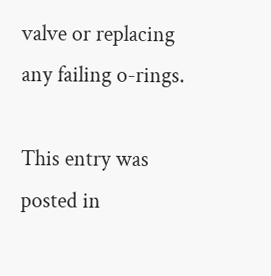valve or replacing any failing o-rings.

This entry was posted in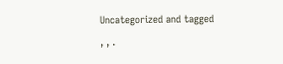Uncategorized and tagged , , .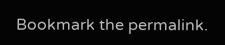Bookmark the permalink.